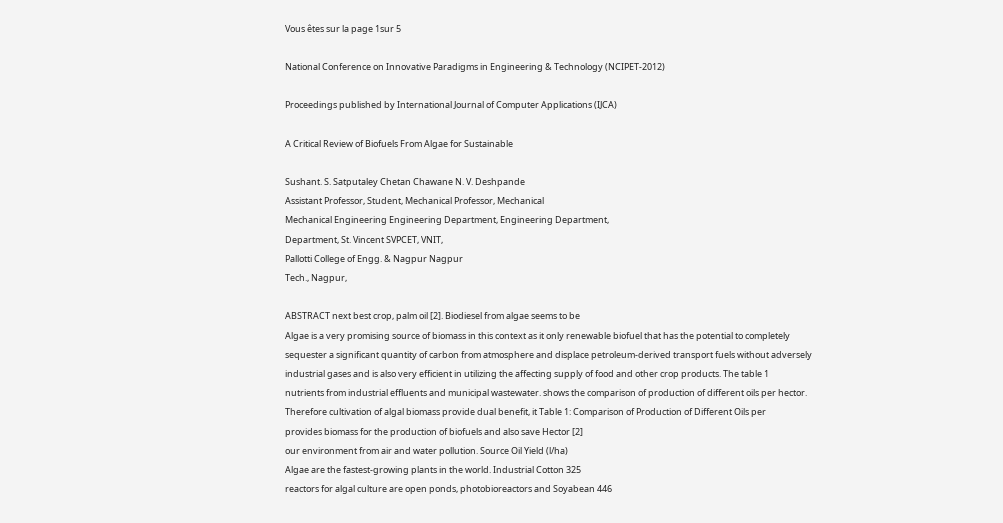Vous êtes sur la page 1sur 5

National Conference on Innovative Paradigms in Engineering & Technology (NCIPET-2012)

Proceedings published by International Journal of Computer Applications (IJCA)

A Critical Review of Biofuels From Algae for Sustainable

Sushant. S. Satputaley Chetan Chawane N. V. Deshpande
Assistant Professor, Student, Mechanical Professor, Mechanical
Mechanical Engineering Engineering Department, Engineering Department,
Department, St. Vincent SVPCET, VNIT,
Pallotti College of Engg. & Nagpur Nagpur
Tech., Nagpur,

ABSTRACT next best crop, palm oil [2]. Biodiesel from algae seems to be
Algae is a very promising source of biomass in this context as it only renewable biofuel that has the potential to completely
sequester a significant quantity of carbon from atmosphere and displace petroleum-derived transport fuels without adversely
industrial gases and is also very efficient in utilizing the affecting supply of food and other crop products. The table 1
nutrients from industrial effluents and municipal wastewater. shows the comparison of production of different oils per hector.
Therefore cultivation of algal biomass provide dual benefit, it Table 1: Comparison of Production of Different Oils per
provides biomass for the production of biofuels and also save Hector [2]
our environment from air and water pollution. Source Oil Yield (l/ha)
Algae are the fastest-growing plants in the world. Industrial Cotton 325
reactors for algal culture are open ponds, photobioreactors and Soyabean 446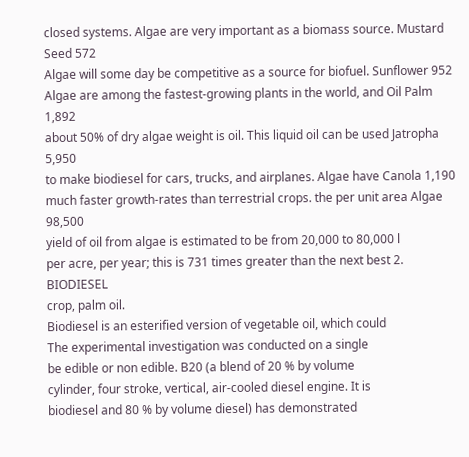closed systems. Algae are very important as a biomass source. Mustard Seed 572
Algae will some day be competitive as a source for biofuel. Sunflower 952
Algae are among the fastest-growing plants in the world, and Oil Palm 1,892
about 50% of dry algae weight is oil. This liquid oil can be used Jatropha 5,950
to make biodiesel for cars, trucks, and airplanes. Algae have Canola 1,190
much faster growth-rates than terrestrial crops. the per unit area Algae 98,500
yield of oil from algae is estimated to be from 20,000 to 80,000 l
per acre, per year; this is 731 times greater than the next best 2. BIODIESEL
crop, palm oil.
Biodiesel is an esterified version of vegetable oil, which could
The experimental investigation was conducted on a single
be edible or non edible. B20 (a blend of 20 % by volume
cylinder, four stroke, vertical, air-cooled diesel engine. It is
biodiesel and 80 % by volume diesel) has demonstrated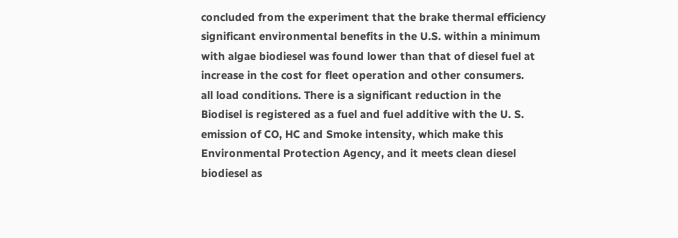concluded from the experiment that the brake thermal efficiency
significant environmental benefits in the U.S. within a minimum
with algae biodiesel was found lower than that of diesel fuel at
increase in the cost for fleet operation and other consumers.
all load conditions. There is a significant reduction in the
Biodisel is registered as a fuel and fuel additive with the U. S.
emission of CO, HC and Smoke intensity, which make this
Environmental Protection Agency, and it meets clean diesel
biodiesel as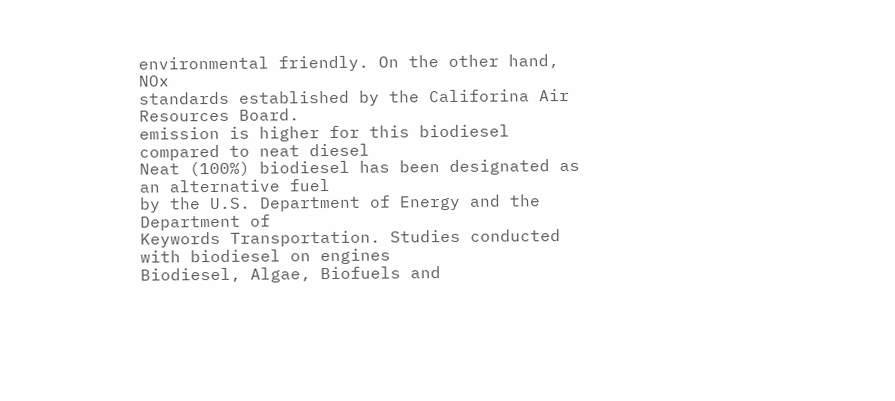environmental friendly. On the other hand, NOx
standards established by the Califorina Air Resources Board.
emission is higher for this biodiesel compared to neat diesel
Neat (100%) biodiesel has been designated as an alternative fuel
by the U.S. Department of Energy and the Department of
Keywords Transportation. Studies conducted with biodiesel on engines
Biodiesel, Algae, Biofuels and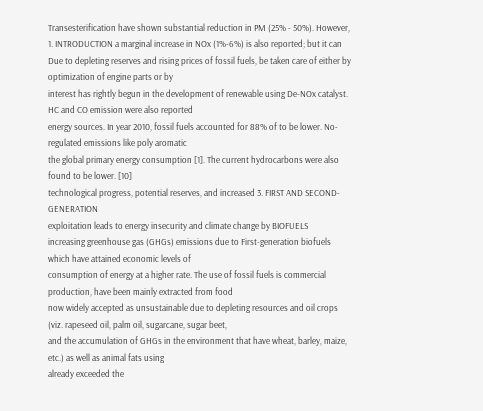Transesterification have shown substantial reduction in PM (25% - 50%). However,
1. INTRODUCTION a marginal increase in NOx (1%-6%) is also reported; but it can
Due to depleting reserves and rising prices of fossil fuels, be taken care of either by optimization of engine parts or by
interest has rightly begun in the development of renewable using De-NOx catalyst. HC and CO emission were also reported
energy sources. In year 2010, fossil fuels accounted for 88% of to be lower. No-regulated emissions like poly aromatic
the global primary energy consumption [1]. The current hydrocarbons were also found to be lower. [10]
technological progress, potential reserves, and increased 3. FIRST AND SECOND-GENERATION
exploitation leads to energy insecurity and climate change by BIOFUELS
increasing greenhouse gas (GHGs) emissions due to First-generation biofuels which have attained economic levels of
consumption of energy at a higher rate. The use of fossil fuels is commercial production, have been mainly extracted from food
now widely accepted as unsustainable due to depleting resources and oil crops (viz. rapeseed oil, palm oil, sugarcane, sugar beet,
and the accumulation of GHGs in the environment that have wheat, barley, maize, etc.) as well as animal fats using
already exceeded the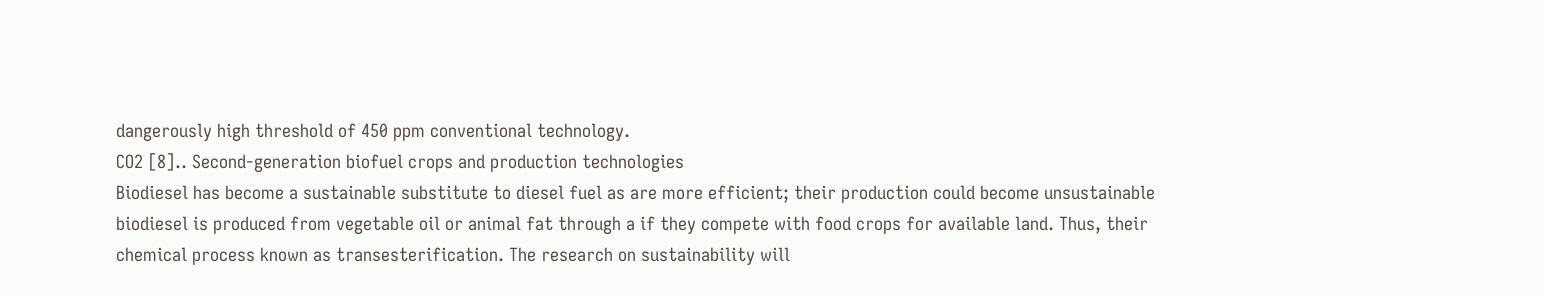dangerously high threshold of 450 ppm conventional technology.
CO2 [8].. Second-generation biofuel crops and production technologies
Biodiesel has become a sustainable substitute to diesel fuel as are more efficient; their production could become unsustainable
biodiesel is produced from vegetable oil or animal fat through a if they compete with food crops for available land. Thus, their
chemical process known as transesterification. The research on sustainability will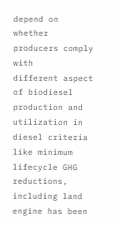depend on whether producers comply with
different aspect of biodiesel production and utilization in diesel criteria like minimum lifecycle GHG reductions, including land
engine has been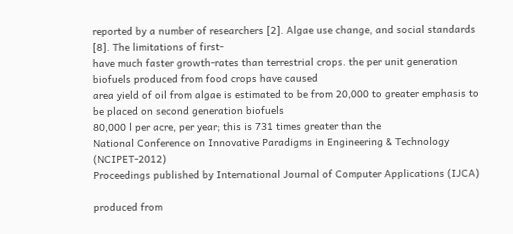reported by a number of researchers [2]. Algae use change, and social standards [8]. The limitations of first-
have much faster growth-rates than terrestrial crops. the per unit generation biofuels produced from food crops have caused
area yield of oil from algae is estimated to be from 20,000 to greater emphasis to be placed on second generation biofuels
80,000 l per acre, per year; this is 731 times greater than the
National Conference on Innovative Paradigms in Engineering & Technology (NCIPET-2012)
Proceedings published by International Journal of Computer Applications (IJCA)

produced from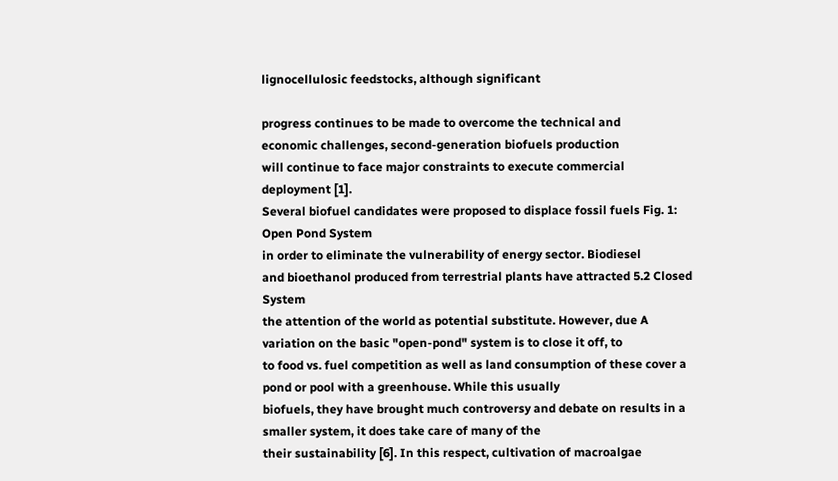lignocellulosic feedstocks, although significant

progress continues to be made to overcome the technical and
economic challenges, second-generation biofuels production
will continue to face major constraints to execute commercial
deployment [1].
Several biofuel candidates were proposed to displace fossil fuels Fig. 1: Open Pond System
in order to eliminate the vulnerability of energy sector. Biodiesel
and bioethanol produced from terrestrial plants have attracted 5.2 Closed System
the attention of the world as potential substitute. However, due A variation on the basic "open-pond" system is to close it off, to
to food vs. fuel competition as well as land consumption of these cover a pond or pool with a greenhouse. While this usually
biofuels, they have brought much controversy and debate on results in a smaller system, it does take care of many of the
their sustainability [6]. In this respect, cultivation of macroalgae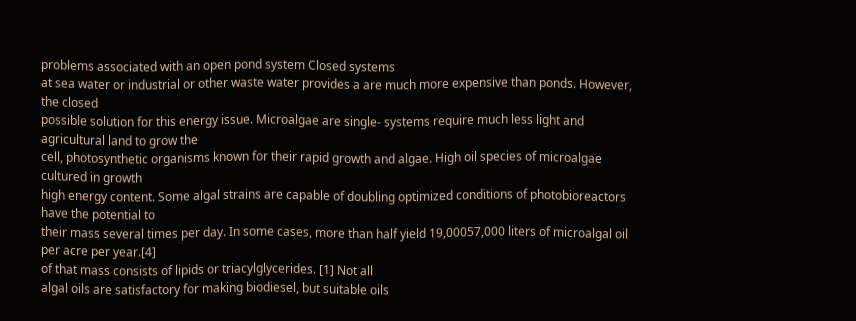problems associated with an open pond system Closed systems
at sea water or industrial or other waste water provides a are much more expensive than ponds. However, the closed
possible solution for this energy issue. Microalgae are single- systems require much less light and agricultural land to grow the
cell, photosynthetic organisms known for their rapid growth and algae. High oil species of microalgae cultured in growth
high energy content. Some algal strains are capable of doubling optimized conditions of photobioreactors have the potential to
their mass several times per day. In some cases, more than half yield 19,00057,000 liters of microalgal oil per acre per year.[4]
of that mass consists of lipids or triacylglycerides. [1] Not all
algal oils are satisfactory for making biodiesel, but suitable oils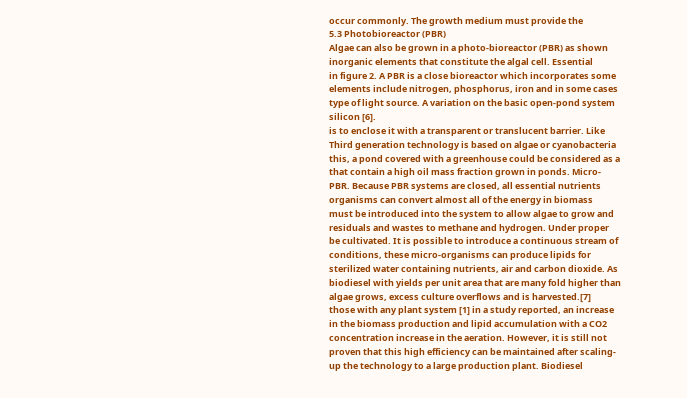occur commonly. The growth medium must provide the
5.3 Photobioreactor (PBR)
Algae can also be grown in a photo-bioreactor (PBR) as shown
inorganic elements that constitute the algal cell. Essential
in figure 2. A PBR is a close bioreactor which incorporates some
elements include nitrogen, phosphorus, iron and in some cases
type of light source. A variation on the basic open-pond system
silicon [6].
is to enclose it with a transparent or translucent barrier. Like
Third generation technology is based on algae or cyanobacteria
this, a pond covered with a greenhouse could be considered as a
that contain a high oil mass fraction grown in ponds. Micro-
PBR. Because PBR systems are closed, all essential nutrients
organisms can convert almost all of the energy in biomass
must be introduced into the system to allow algae to grow and
residuals and wastes to methane and hydrogen. Under proper
be cultivated. It is possible to introduce a continuous stream of
conditions, these micro-organisms can produce lipids for
sterilized water containing nutrients, air and carbon dioxide. As
biodiesel with yields per unit area that are many fold higher than
algae grows, excess culture overflows and is harvested.[7]
those with any plant system [1] in a study reported, an increase
in the biomass production and lipid accumulation with a CO2
concentration increase in the aeration. However, it is still not
proven that this high efficiency can be maintained after scaling-
up the technology to a large production plant. Biodiesel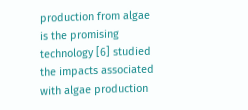production from algae is the promising technology [6] studied
the impacts associated with algae production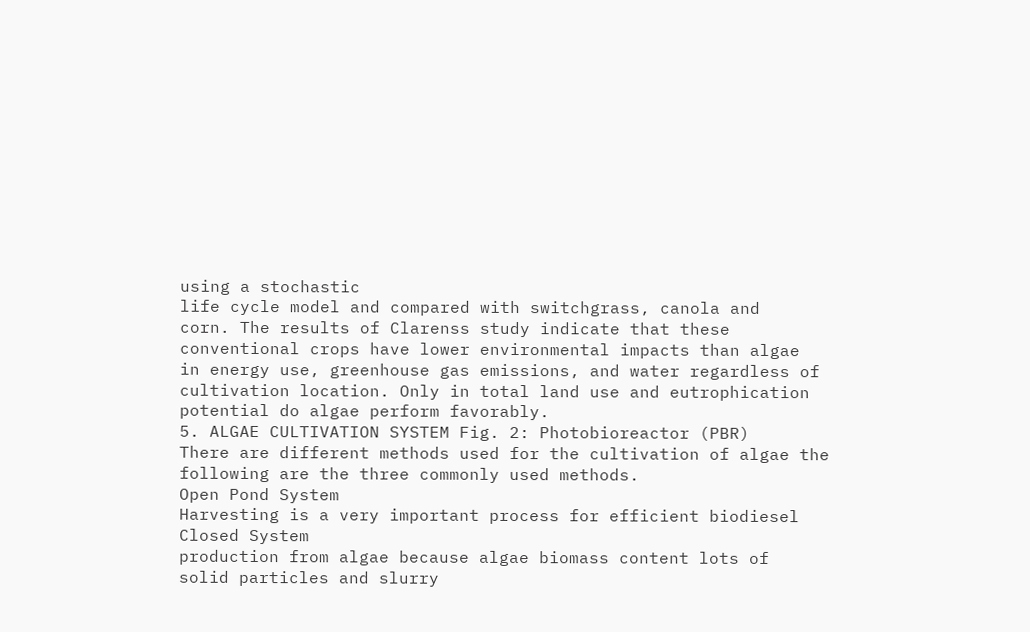using a stochastic
life cycle model and compared with switchgrass, canola and
corn. The results of Clarenss study indicate that these
conventional crops have lower environmental impacts than algae
in energy use, greenhouse gas emissions, and water regardless of
cultivation location. Only in total land use and eutrophication
potential do algae perform favorably.
5. ALGAE CULTIVATION SYSTEM Fig. 2: Photobioreactor (PBR)
There are different methods used for the cultivation of algae the
following are the three commonly used methods.
Open Pond System
Harvesting is a very important process for efficient biodiesel
Closed System
production from algae because algae biomass content lots of
solid particles and slurry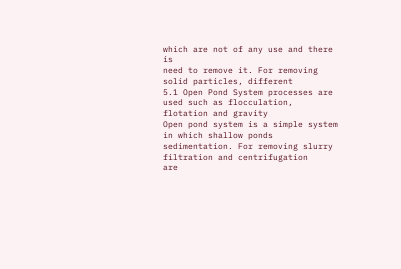which are not of any use and there is
need to remove it. For removing solid particles, different
5.1 Open Pond System processes are used such as flocculation, flotation and gravity
Open pond system is a simple system in which shallow ponds sedimentation. For removing slurry filtration and centrifugation
are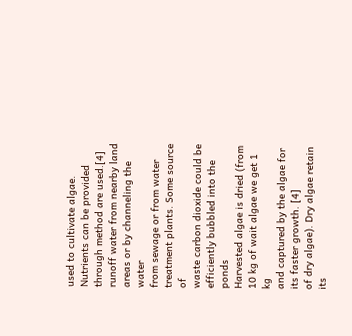used to cultivate algae. Nutrients can be provided through method are used.[4]
runoff water from nearby land areas or by channeling the water
from sewage or from water treatment plants. Some source of
waste carbon dioxide could be efficiently bubbled into the ponds
Harvested algae is dried (from 10 kg of wait algae we get 1 kg
and captured by the algae for its faster growth. [4]
of dry algae). Dry algae retain its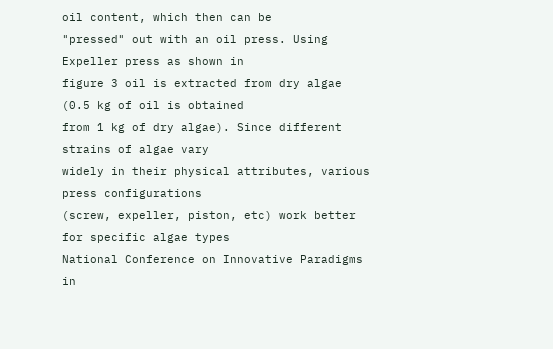oil content, which then can be
"pressed" out with an oil press. Using Expeller press as shown in
figure 3 oil is extracted from dry algae (0.5 kg of oil is obtained
from 1 kg of dry algae). Since different strains of algae vary
widely in their physical attributes, various press configurations
(screw, expeller, piston, etc) work better for specific algae types
National Conference on Innovative Paradigms in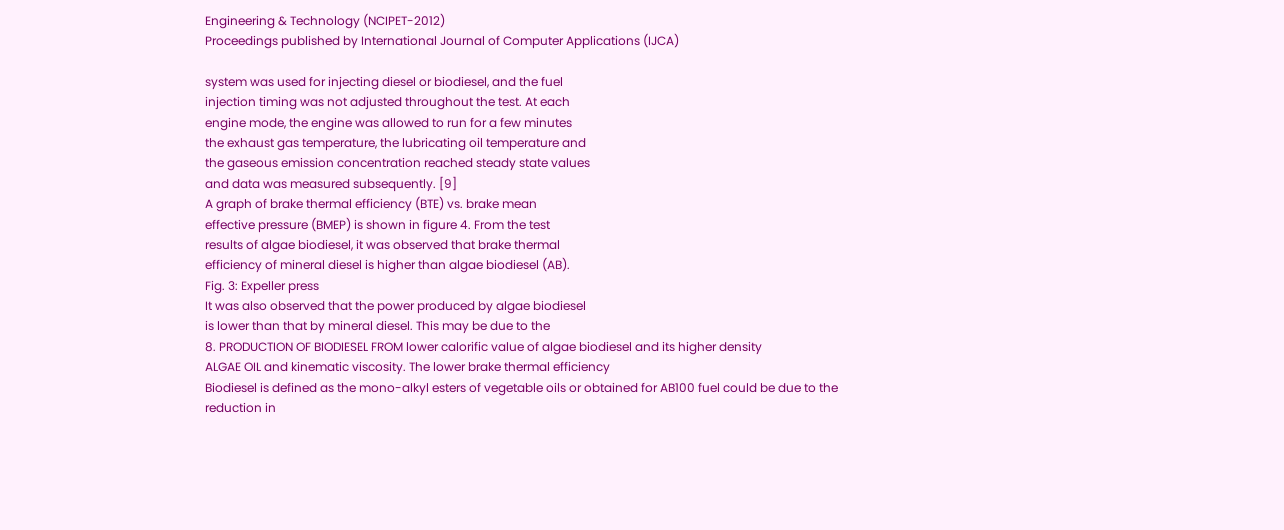Engineering & Technology (NCIPET-2012)
Proceedings published by International Journal of Computer Applications (IJCA)

system was used for injecting diesel or biodiesel, and the fuel
injection timing was not adjusted throughout the test. At each
engine mode, the engine was allowed to run for a few minutes
the exhaust gas temperature, the lubricating oil temperature and
the gaseous emission concentration reached steady state values
and data was measured subsequently. [9]
A graph of brake thermal efficiency (BTE) vs. brake mean
effective pressure (BMEP) is shown in figure 4. From the test
results of algae biodiesel, it was observed that brake thermal
efficiency of mineral diesel is higher than algae biodiesel (AB).
Fig. 3: Expeller press
It was also observed that the power produced by algae biodiesel
is lower than that by mineral diesel. This may be due to the
8. PRODUCTION OF BIODIESEL FROM lower calorific value of algae biodiesel and its higher density
ALGAE OIL and kinematic viscosity. The lower brake thermal efficiency
Biodiesel is defined as the mono-alkyl esters of vegetable oils or obtained for AB100 fuel could be due to the reduction in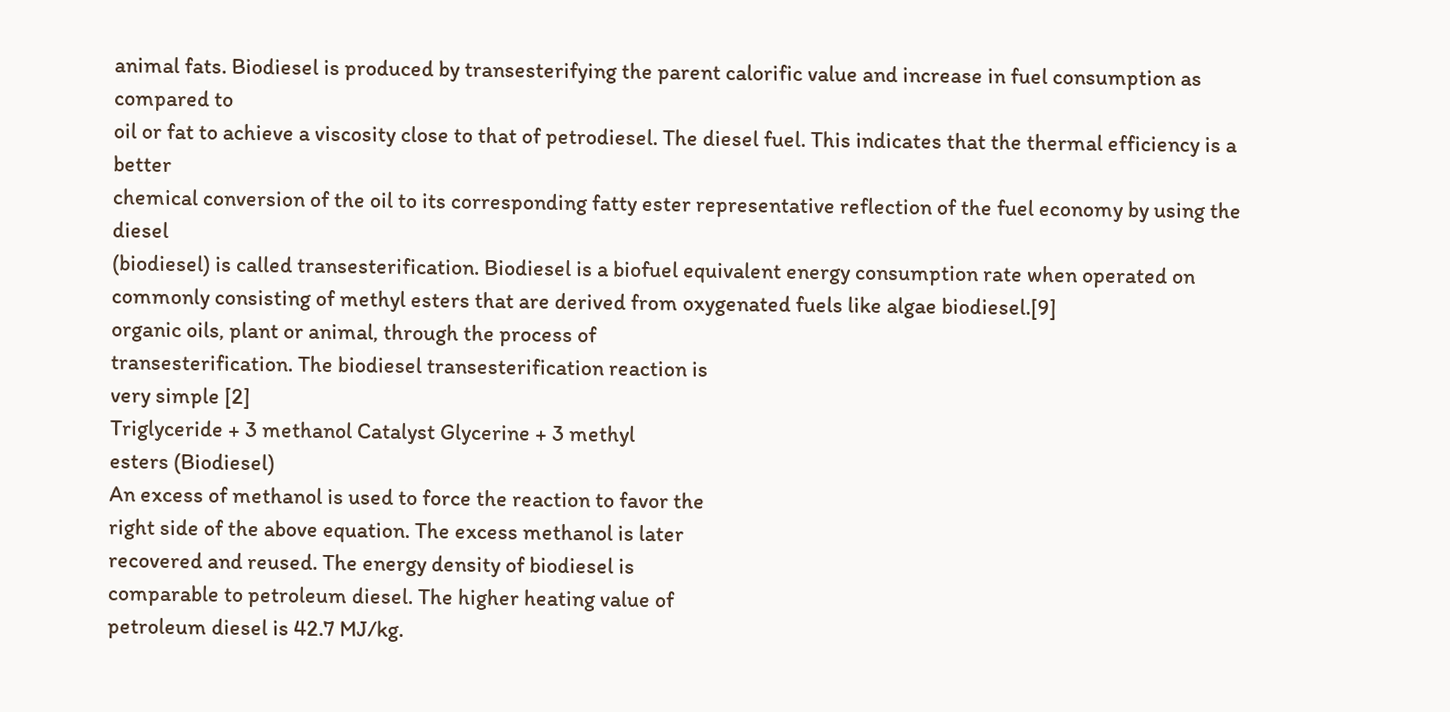animal fats. Biodiesel is produced by transesterifying the parent calorific value and increase in fuel consumption as compared to
oil or fat to achieve a viscosity close to that of petrodiesel. The diesel fuel. This indicates that the thermal efficiency is a better
chemical conversion of the oil to its corresponding fatty ester representative reflection of the fuel economy by using the diesel
(biodiesel) is called transesterification. Biodiesel is a biofuel equivalent energy consumption rate when operated on
commonly consisting of methyl esters that are derived from oxygenated fuels like algae biodiesel.[9]
organic oils, plant or animal, through the process of
transesterification. The biodiesel transesterification reaction is
very simple [2]
Triglyceride + 3 methanol Catalyst Glycerine + 3 methyl
esters (Biodiesel)
An excess of methanol is used to force the reaction to favor the
right side of the above equation. The excess methanol is later
recovered and reused. The energy density of biodiesel is
comparable to petroleum diesel. The higher heating value of
petroleum diesel is 42.7 MJ/kg.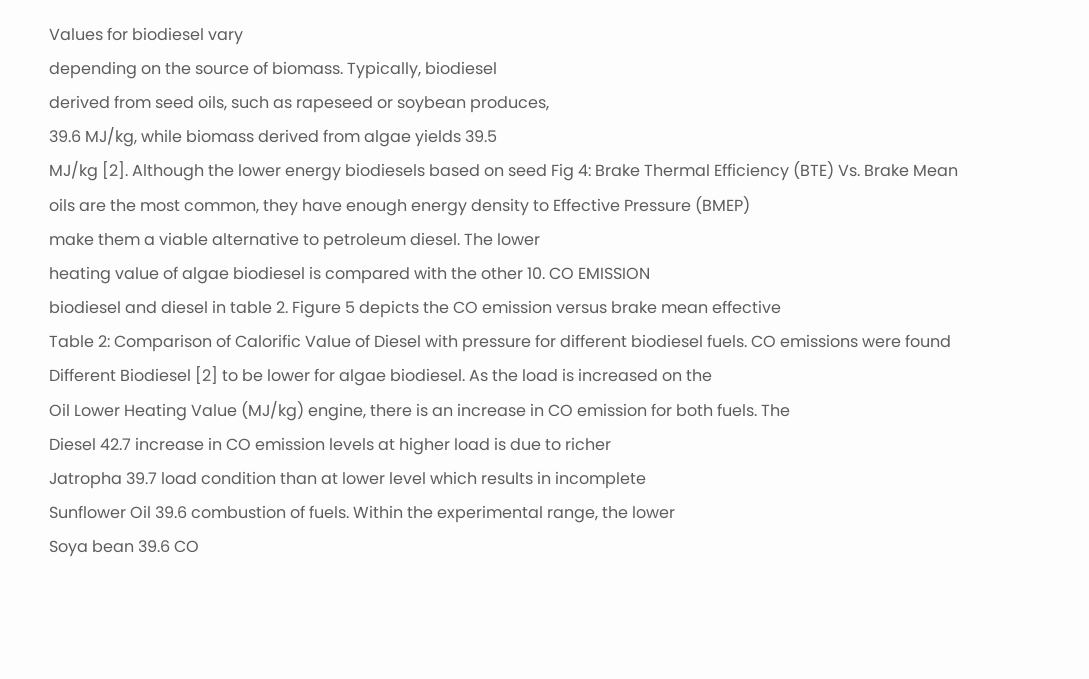Values for biodiesel vary
depending on the source of biomass. Typically, biodiesel
derived from seed oils, such as rapeseed or soybean produces,
39.6 MJ/kg, while biomass derived from algae yields 39.5
MJ/kg [2]. Although the lower energy biodiesels based on seed Fig 4: Brake Thermal Efficiency (BTE) Vs. Brake Mean
oils are the most common, they have enough energy density to Effective Pressure (BMEP)
make them a viable alternative to petroleum diesel. The lower
heating value of algae biodiesel is compared with the other 10. CO EMISSION
biodiesel and diesel in table 2. Figure 5 depicts the CO emission versus brake mean effective
Table 2: Comparison of Calorific Value of Diesel with pressure for different biodiesel fuels. CO emissions were found
Different Biodiesel [2] to be lower for algae biodiesel. As the load is increased on the
Oil Lower Heating Value (MJ/kg) engine, there is an increase in CO emission for both fuels. The
Diesel 42.7 increase in CO emission levels at higher load is due to richer
Jatropha 39.7 load condition than at lower level which results in incomplete
Sunflower Oil 39.6 combustion of fuels. Within the experimental range, the lower
Soya bean 39.6 CO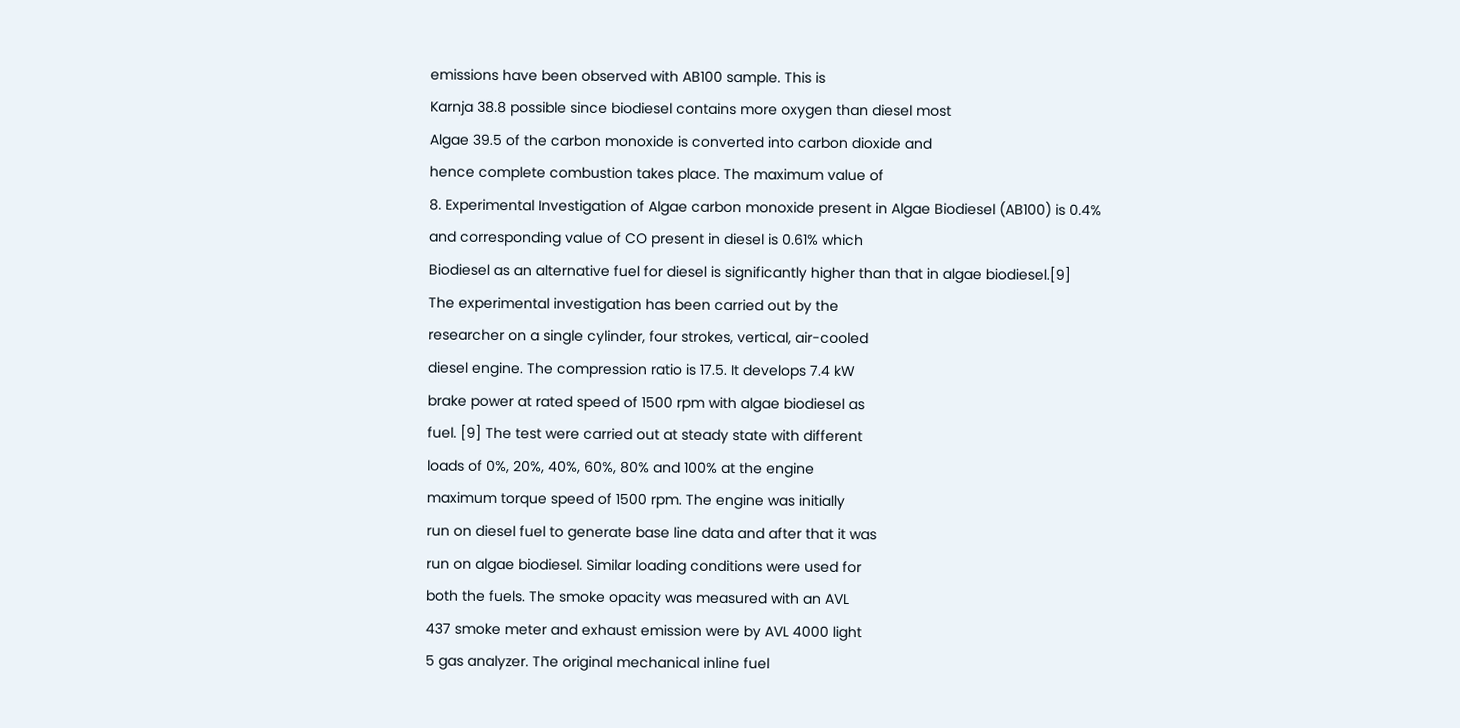emissions have been observed with AB100 sample. This is
Karnja 38.8 possible since biodiesel contains more oxygen than diesel most
Algae 39.5 of the carbon monoxide is converted into carbon dioxide and
hence complete combustion takes place. The maximum value of
8. Experimental Investigation of Algae carbon monoxide present in Algae Biodiesel (AB100) is 0.4%
and corresponding value of CO present in diesel is 0.61% which
Biodiesel as an alternative fuel for diesel is significantly higher than that in algae biodiesel.[9]
The experimental investigation has been carried out by the
researcher on a single cylinder, four strokes, vertical, air-cooled
diesel engine. The compression ratio is 17.5. It develops 7.4 kW
brake power at rated speed of 1500 rpm with algae biodiesel as
fuel. [9] The test were carried out at steady state with different
loads of 0%, 20%, 40%, 60%, 80% and 100% at the engine
maximum torque speed of 1500 rpm. The engine was initially
run on diesel fuel to generate base line data and after that it was
run on algae biodiesel. Similar loading conditions were used for
both the fuels. The smoke opacity was measured with an AVL
437 smoke meter and exhaust emission were by AVL 4000 light
5 gas analyzer. The original mechanical inline fuel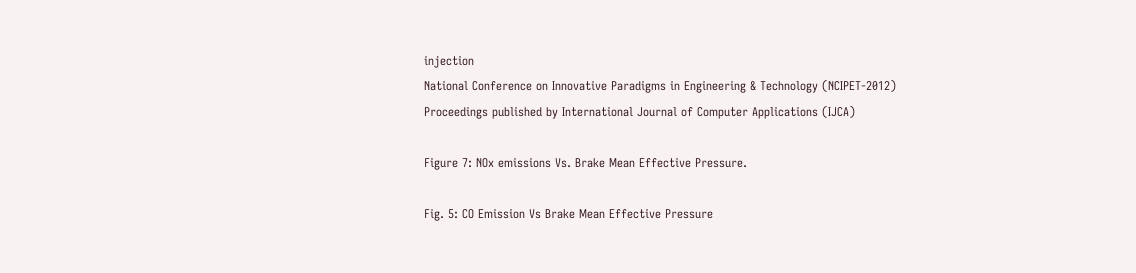injection
National Conference on Innovative Paradigms in Engineering & Technology (NCIPET-2012)
Proceedings published by International Journal of Computer Applications (IJCA)

Figure 7: NOx emissions Vs. Brake Mean Effective Pressure.

Fig. 5: CO Emission Vs Brake Mean Effective Pressure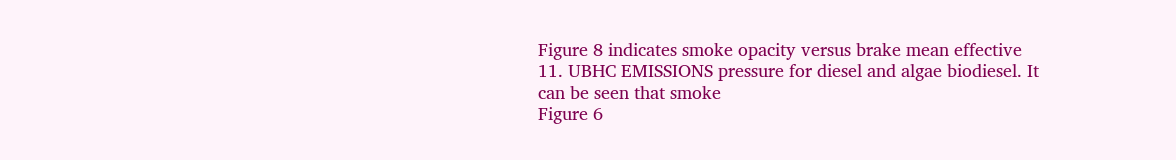Figure 8 indicates smoke opacity versus brake mean effective
11. UBHC EMISSIONS pressure for diesel and algae biodiesel. It can be seen that smoke
Figure 6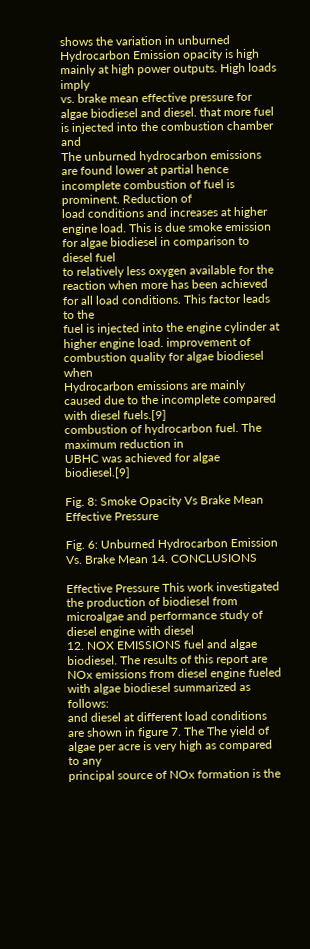shows the variation in unburned Hydrocarbon Emission opacity is high mainly at high power outputs. High loads imply
vs. brake mean effective pressure for algae biodiesel and diesel. that more fuel is injected into the combustion chamber and
The unburned hydrocarbon emissions are found lower at partial hence incomplete combustion of fuel is prominent. Reduction of
load conditions and increases at higher engine load. This is due smoke emission for algae biodiesel in comparison to diesel fuel
to relatively less oxygen available for the reaction when more has been achieved for all load conditions. This factor leads to the
fuel is injected into the engine cylinder at higher engine load. improvement of combustion quality for algae biodiesel when
Hydrocarbon emissions are mainly caused due to the incomplete compared with diesel fuels.[9]
combustion of hydrocarbon fuel. The maximum reduction in
UBHC was achieved for algae biodiesel.[9]

Fig. 8: Smoke Opacity Vs Brake Mean Effective Pressure

Fig. 6: Unburned Hydrocarbon Emission Vs. Brake Mean 14. CONCLUSIONS

Effective Pressure This work investigated the production of biodiesel from
microalgae and performance study of diesel engine with diesel
12. NOX EMISSIONS fuel and algae biodiesel. The results of this report are
NOx emissions from diesel engine fueled with algae biodiesel summarized as follows:
and diesel at different load conditions are shown in figure 7. The The yield of algae per acre is very high as compared to any
principal source of NOx formation is the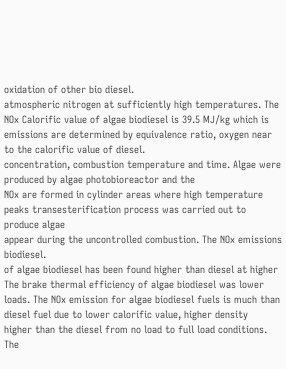oxidation of other bio diesel.
atmospheric nitrogen at sufficiently high temperatures. The NOx Calorific value of algae biodiesel is 39.5 MJ/kg which is
emissions are determined by equivalence ratio, oxygen near to the calorific value of diesel.
concentration, combustion temperature and time. Algae were produced by algae photobioreactor and the
NOx are formed in cylinder areas where high temperature peaks transesterification process was carried out to produce algae
appear during the uncontrolled combustion. The NOx emissions biodiesel.
of algae biodiesel has been found higher than diesel at higher The brake thermal efficiency of algae biodiesel was lower
loads. The NOx emission for algae biodiesel fuels is much than diesel fuel due to lower calorific value, higher density
higher than the diesel from no load to full load conditions. The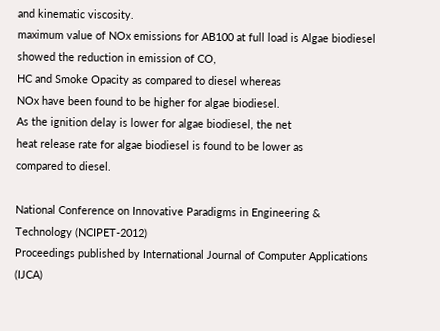and kinematic viscosity.
maximum value of NOx emissions for AB100 at full load is Algae biodiesel showed the reduction in emission of CO,
HC and Smoke Opacity as compared to diesel whereas
NOx have been found to be higher for algae biodiesel.
As the ignition delay is lower for algae biodiesel, the net
heat release rate for algae biodiesel is found to be lower as
compared to diesel.

National Conference on Innovative Paradigms in Engineering & Technology (NCIPET-2012)
Proceedings published by International Journal of Computer Applications (IJCA)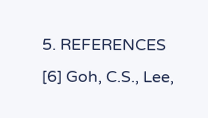5. REFERENCES [6] Goh, C.S., Lee,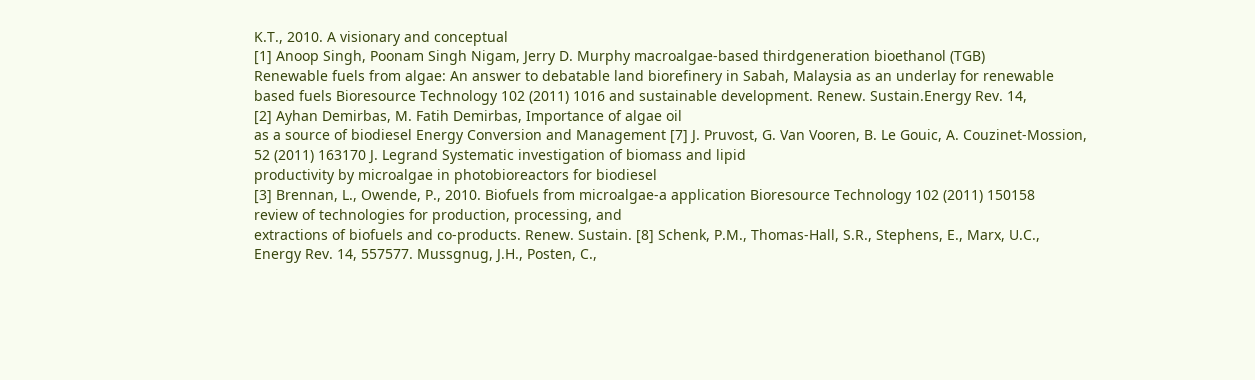K.T., 2010. A visionary and conceptual
[1] Anoop Singh, Poonam Singh Nigam, Jerry D. Murphy macroalgae-based thirdgeneration bioethanol (TGB)
Renewable fuels from algae: An answer to debatable land biorefinery in Sabah, Malaysia as an underlay for renewable
based fuels Bioresource Technology 102 (2011) 1016 and sustainable development. Renew. Sustain.Energy Rev. 14,
[2] Ayhan Demirbas, M. Fatih Demirbas, Importance of algae oil
as a source of biodiesel Energy Conversion and Management [7] J. Pruvost, G. Van Vooren, B. Le Gouic, A. Couzinet-Mossion,
52 (2011) 163170 J. Legrand Systematic investigation of biomass and lipid
productivity by microalgae in photobioreactors for biodiesel
[3] Brennan, L., Owende, P., 2010. Biofuels from microalgae-a application Bioresource Technology 102 (2011) 150158
review of technologies for production, processing, and
extractions of biofuels and co-products. Renew. Sustain. [8] Schenk, P.M., Thomas-Hall, S.R., Stephens, E., Marx, U.C.,
Energy Rev. 14, 557577. Mussgnug, J.H., Posten, C.,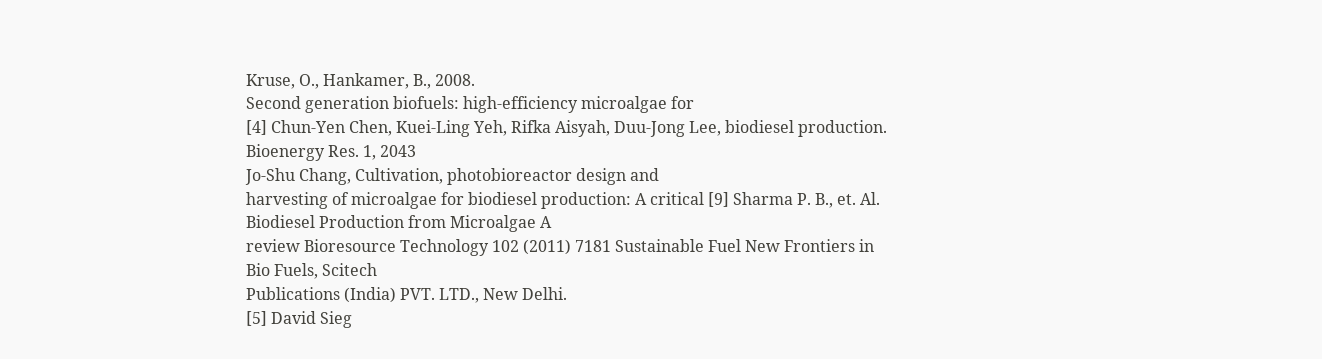Kruse, O., Hankamer, B., 2008.
Second generation biofuels: high-efficiency microalgae for
[4] Chun-Yen Chen, Kuei-Ling Yeh, Rifka Aisyah, Duu-Jong Lee, biodiesel production. Bioenergy Res. 1, 2043
Jo-Shu Chang, Cultivation, photobioreactor design and
harvesting of microalgae for biodiesel production: A critical [9] Sharma P. B., et. Al. Biodiesel Production from Microalgae A
review Bioresource Technology 102 (2011) 7181 Sustainable Fuel New Frontiers in Bio Fuels, Scitech
Publications (India) PVT. LTD., New Delhi.
[5] David Sieg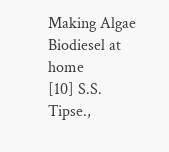Making Algae Biodiesel at home
[10] S.S. Tipse.,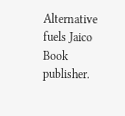Alternative fuels Jaico Book publisher.